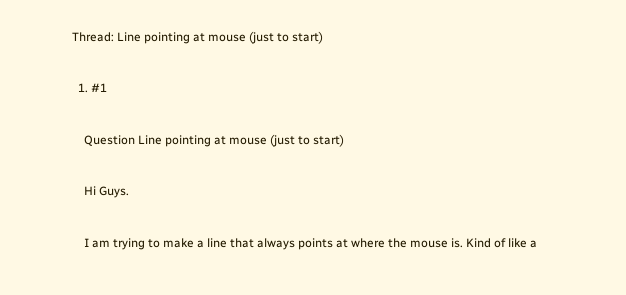Thread: Line pointing at mouse (just to start)

  1. #1

    Question Line pointing at mouse (just to start)

    Hi Guys.

    I am trying to make a line that always points at where the mouse is. Kind of like a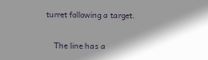turret following a target.

    The line has a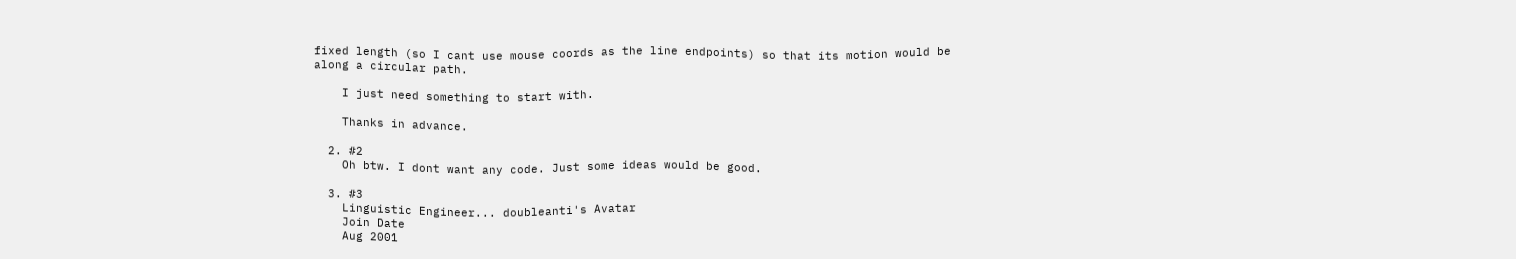fixed length (so I cant use mouse coords as the line endpoints) so that its motion would be along a circular path.

    I just need something to start with.

    Thanks in advance.

  2. #2
    Oh btw. I dont want any code. Just some ideas would be good.

  3. #3
    Linguistic Engineer... doubleanti's Avatar
    Join Date
    Aug 2001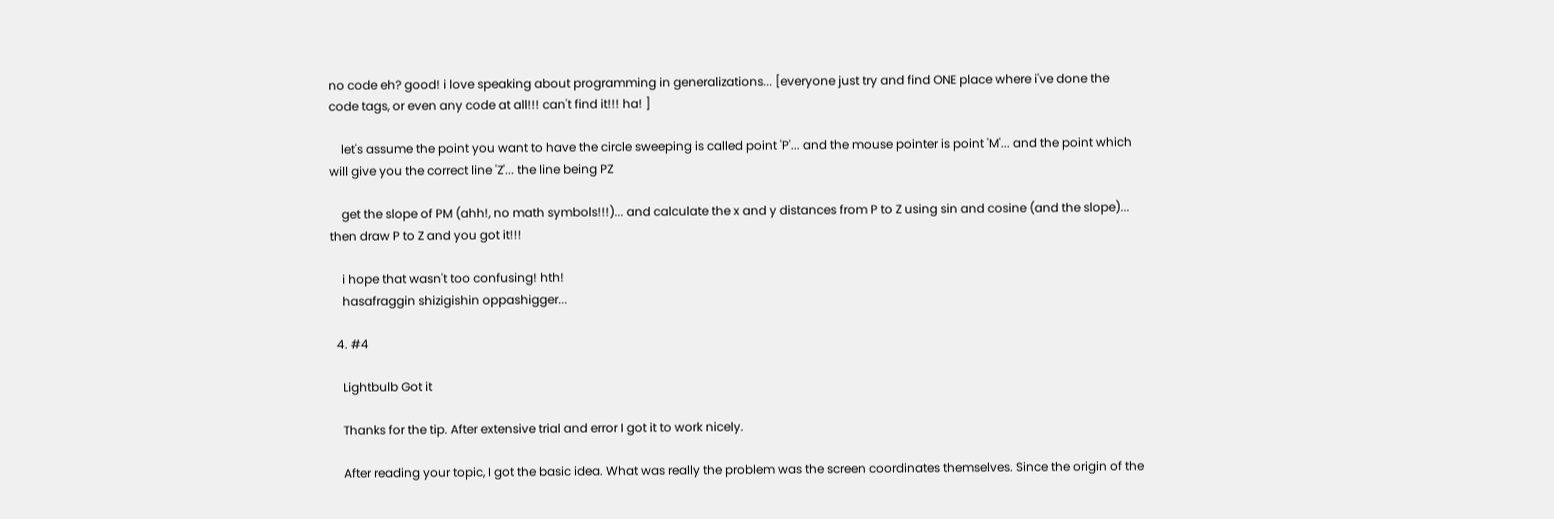no code eh? good! i love speaking about programming in generalizations... [everyone just try and find ONE place where i've done the code tags, or even any code at all!!! can't find it!!! ha! ]

    let's assume the point you want to have the circle sweeping is called point 'P'... and the mouse pointer is point 'M'... and the point which will give you the correct line 'Z'... the line being PZ

    get the slope of PM (ahh!, no math symbols!!!)... and calculate the x and y distances from P to Z using sin and cosine (and the slope)... then draw P to Z and you got it!!!

    i hope that wasn't too confusing! hth!
    hasafraggin shizigishin oppashigger...

  4. #4

    Lightbulb Got it

    Thanks for the tip. After extensive trial and error I got it to work nicely.

    After reading your topic, I got the basic idea. What was really the problem was the screen coordinates themselves. Since the origin of the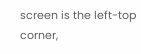screen is the left-top corner,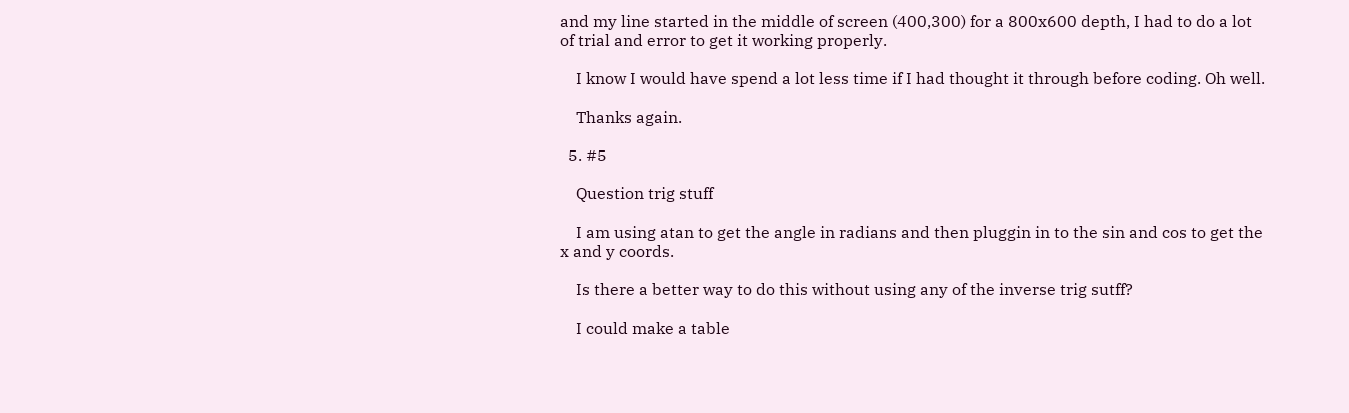and my line started in the middle of screen (400,300) for a 800x600 depth, I had to do a lot of trial and error to get it working properly.

    I know I would have spend a lot less time if I had thought it through before coding. Oh well.

    Thanks again.

  5. #5

    Question trig stuff

    I am using atan to get the angle in radians and then pluggin in to the sin and cos to get the x and y coords.

    Is there a better way to do this without using any of the inverse trig sutff?

    I could make a table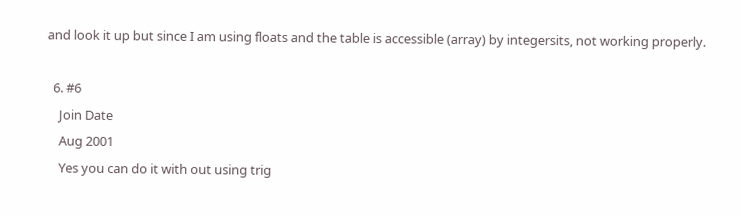and look it up but since I am using floats and the table is accessible (array) by integersits, not working properly.

  6. #6
    Join Date
    Aug 2001
    Yes you can do it with out using trig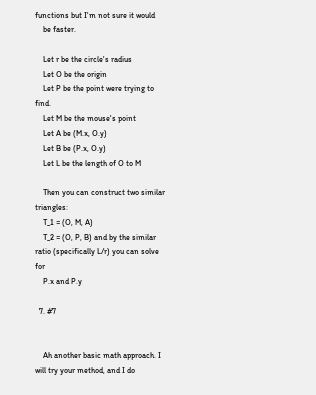functions but I'm not sure it would
    be faster.

    Let r be the circle's radius
    Let O be the origin
    Let P be the point were trying to find.
    Let M be the mouse's point
    Let A be (M.x, O.y)
    Let B be (P.x, O.y)
    Let L be the length of O to M

    Then you can construct two similar triangles:
    T_1 = (O, M, A)
    T_2 = (O, P, B) and by the similar ratio (specifically L/r) you can solve for
    P.x and P.y

  7. #7


    Ah another basic math approach. I will try your method, and I do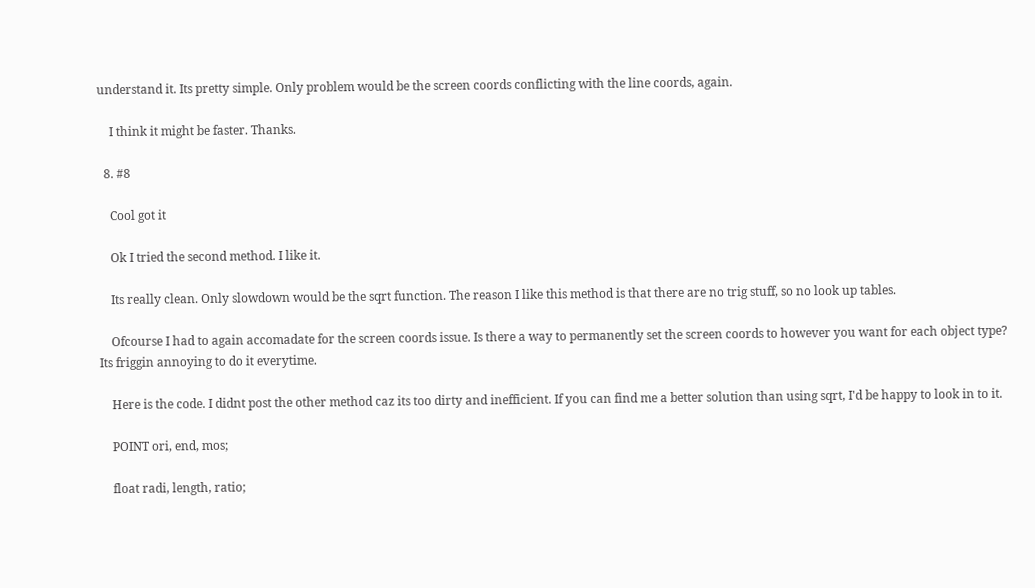understand it. Its pretty simple. Only problem would be the screen coords conflicting with the line coords, again.

    I think it might be faster. Thanks.

  8. #8

    Cool got it

    Ok I tried the second method. I like it.

    Its really clean. Only slowdown would be the sqrt function. The reason I like this method is that there are no trig stuff, so no look up tables.

    Ofcourse I had to again accomadate for the screen coords issue. Is there a way to permanently set the screen coords to however you want for each object type? Its friggin annoying to do it everytime.

    Here is the code. I didnt post the other method caz its too dirty and inefficient. If you can find me a better solution than using sqrt, I'd be happy to look in to it.

    POINT ori, end, mos;

    float radi, length, ratio;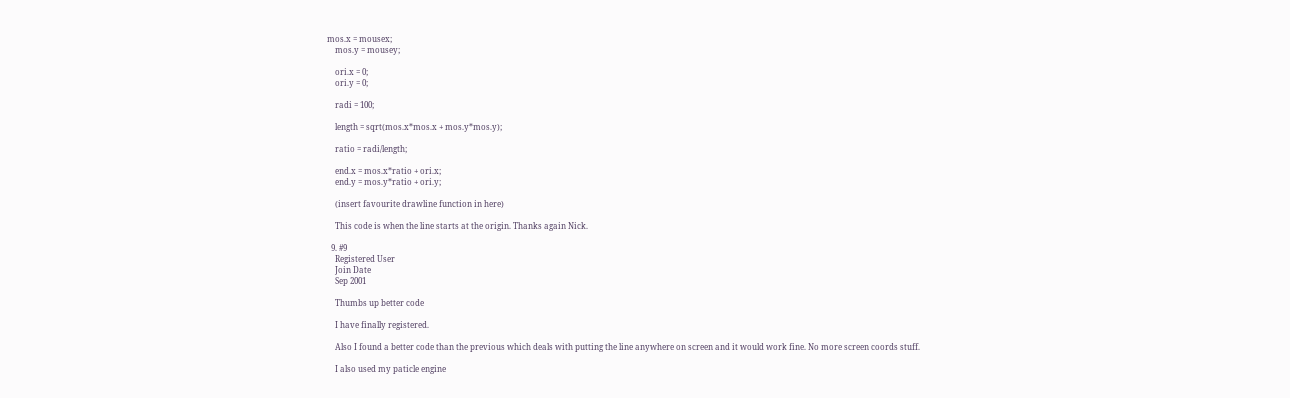mos.x = mousex;
    mos.y = mousey;

    ori.x = 0;
    ori.y = 0;

    radi = 100;

    length = sqrt(mos.x*mos.x + mos.y*mos.y);

    ratio = radi/length;

    end.x = mos.x*ratio + ori.x;
    end.y = mos.y*ratio + ori.y;

    (insert favourite drawline function in here)

    This code is when the line starts at the origin. Thanks again Nick.

  9. #9
    Registered User
    Join Date
    Sep 2001

    Thumbs up better code

    I have finally registered.

    Also I found a better code than the previous which deals with putting the line anywhere on screen and it would work fine. No more screen coords stuff.

    I also used my paticle engine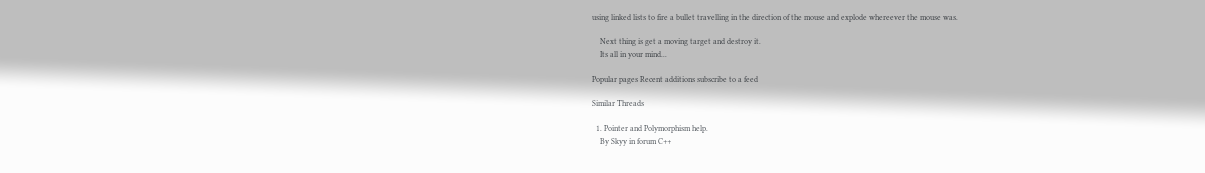using linked lists to fire a bullet travelling in the direction of the mouse and explode whereever the mouse was.

    Next thing is get a moving target and destroy it.
    Its all in your mind...

Popular pages Recent additions subscribe to a feed

Similar Threads

  1. Pointer and Polymorphism help.
    By Skyy in forum C++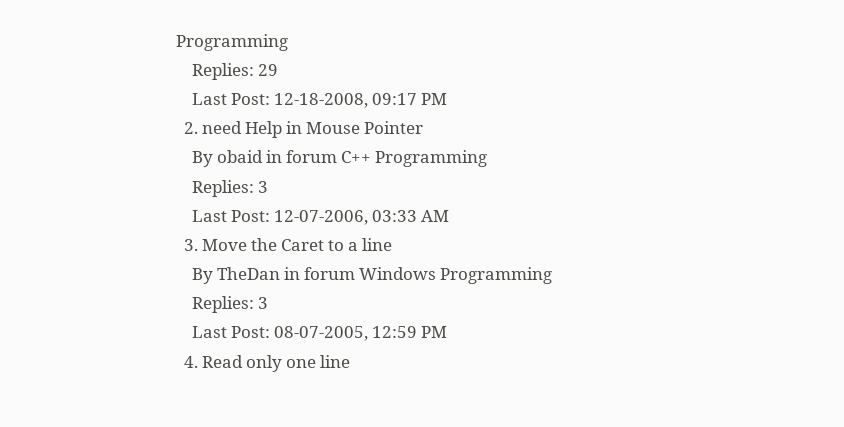Programming
    Replies: 29
    Last Post: 12-18-2008, 09:17 PM
  2. need Help in Mouse Pointer
    By obaid in forum C++ Programming
    Replies: 3
    Last Post: 12-07-2006, 03:33 AM
  3. Move the Caret to a line
    By TheDan in forum Windows Programming
    Replies: 3
    Last Post: 08-07-2005, 12:59 PM
  4. Read only one line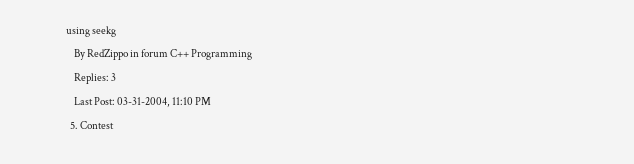using seekg
    By RedZippo in forum C++ Programming
    Replies: 3
    Last Post: 03-31-2004, 11:10 PM
  5. Contest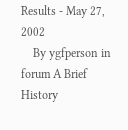Results - May 27, 2002
    By ygfperson in forum A Brief History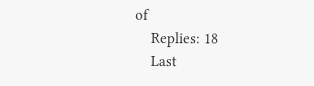of
    Replies: 18
    Last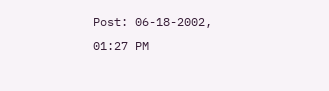Post: 06-18-2002, 01:27 PM